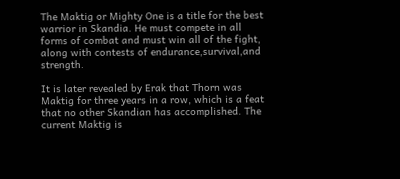The Maktig or Mighty One is a title for the best warrior in Skandia. He must compete in all forms of combat and must win all of the fight, along with contests of endurance,survival,and strength.

It is later revealed by Erak that Thorn was Maktig for three years in a row, which is a feat that no other Skandian has accomplished. The current Maktig is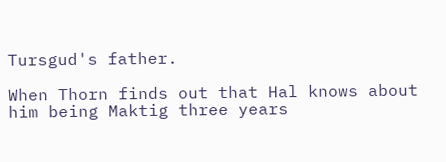Tursgud's father.

When Thorn finds out that Hal knows about him being Maktig three years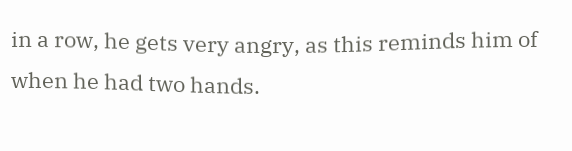in a row, he gets very angry, as this reminds him of when he had two hands.